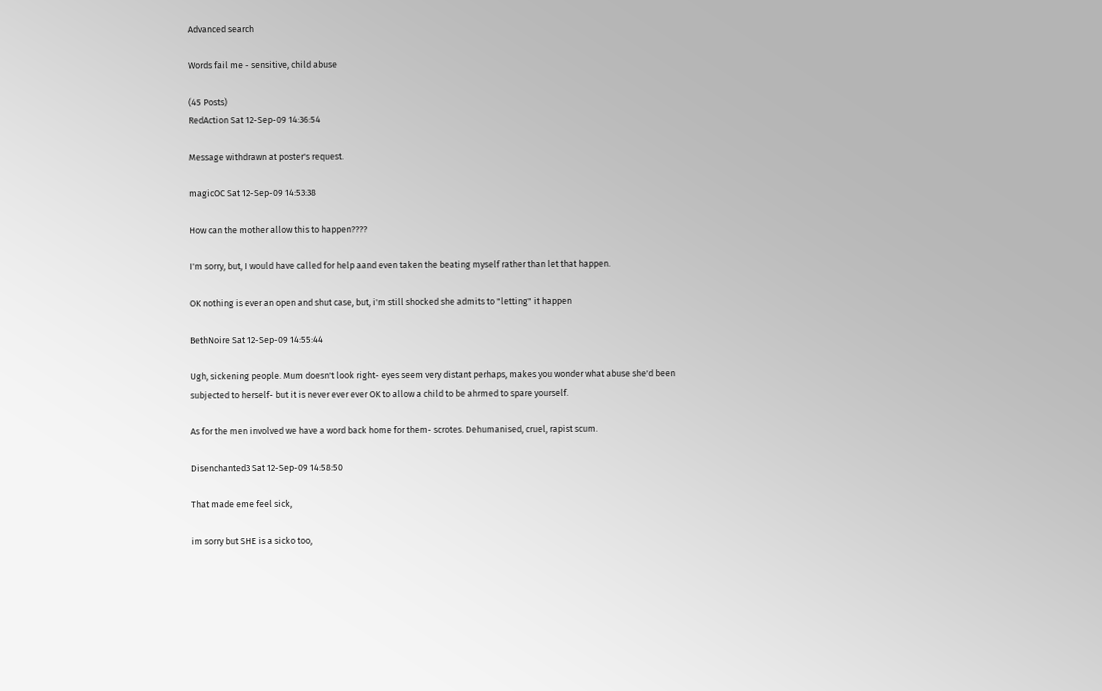Advanced search

Words fail me - sensitive, child abuse

(45 Posts)
RedAction Sat 12-Sep-09 14:36:54

Message withdrawn at poster's request.

magicOC Sat 12-Sep-09 14:53:38

How can the mother allow this to happen????

I'm sorry, but, I would have called for help aand even taken the beating myself rather than let that happen.

OK nothing is ever an open and shut case, but, i'm still shocked she admits to "letting" it happen

BethNoire Sat 12-Sep-09 14:55:44

Ugh, sickening people. Mum doesn't look right- eyes seem very distant perhaps, makes you wonder what abuse she'd been subjected to herself- but it is never ever ever OK to allow a child to be ahrmed to spare yourself.

As for the men involved we have a word back home for them- scrotes. Dehumanised, cruel, rapist scum.

Disenchanted3 Sat 12-Sep-09 14:58:50

That made eme feel sick,

im sorry but SHE is a sicko too,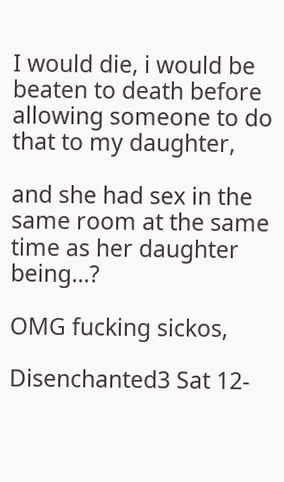I would die, i would be beaten to death before allowing someone to do that to my daughter,

and she had sex in the same room at the same time as her daughter being...?

OMG fucking sickos,

Disenchanted3 Sat 12-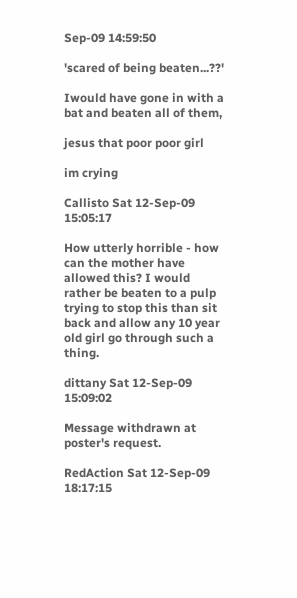Sep-09 14:59:50

'scared of being beaten...??'

Iwould have gone in with a bat and beaten all of them,

jesus that poor poor girl

im crying

Callisto Sat 12-Sep-09 15:05:17

How utterly horrible - how can the mother have allowed this? I would rather be beaten to a pulp trying to stop this than sit back and allow any 10 year old girl go through such a thing.

dittany Sat 12-Sep-09 15:09:02

Message withdrawn at poster's request.

RedAction Sat 12-Sep-09 18:17:15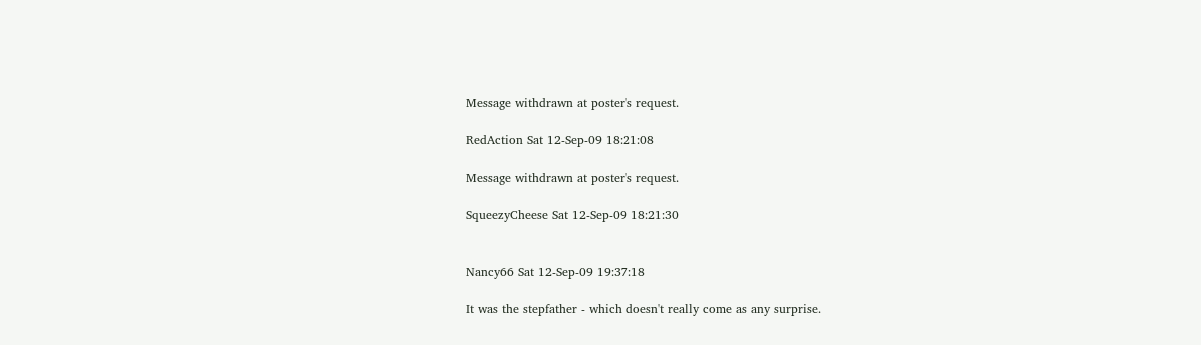Message withdrawn at poster's request.

RedAction Sat 12-Sep-09 18:21:08

Message withdrawn at poster's request.

SqueezyCheese Sat 12-Sep-09 18:21:30


Nancy66 Sat 12-Sep-09 19:37:18

It was the stepfather - which doesn't really come as any surprise.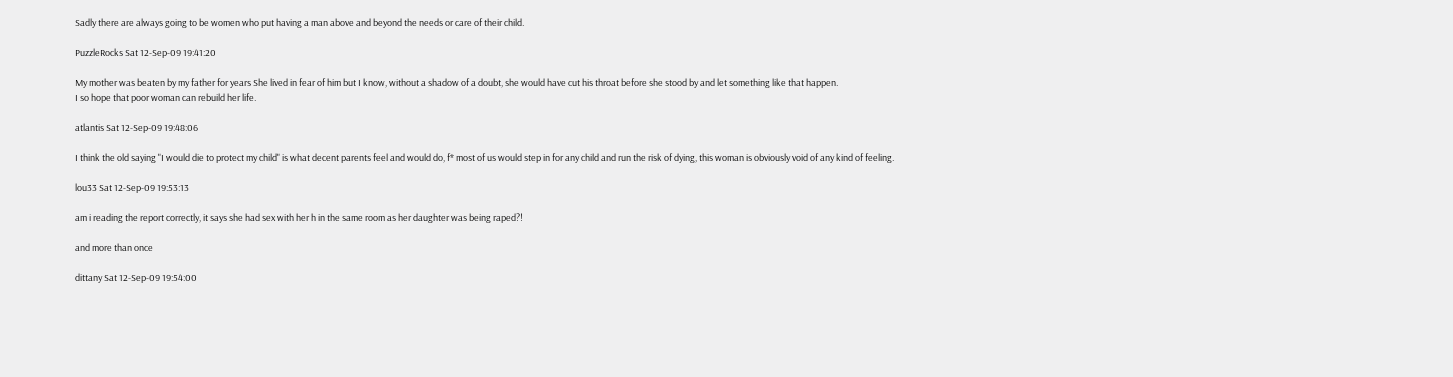Sadly there are always going to be women who put having a man above and beyond the needs or care of their child.

PuzzleRocks Sat 12-Sep-09 19:41:20

My mother was beaten by my father for years She lived in fear of him but I know, without a shadow of a doubt, she would have cut his throat before she stood by and let something like that happen.
I so hope that poor woman can rebuild her life.

atlantis Sat 12-Sep-09 19:48:06

I think the old saying "I would die to protect my child" is what decent parents feel and would do, f* most of us would step in for any child and run the risk of dying, this woman is obviously void of any kind of feeling.

lou33 Sat 12-Sep-09 19:53:13

am i reading the report correctly, it says she had sex with her h in the same room as her daughter was being raped?!

and more than once

dittany Sat 12-Sep-09 19:54:00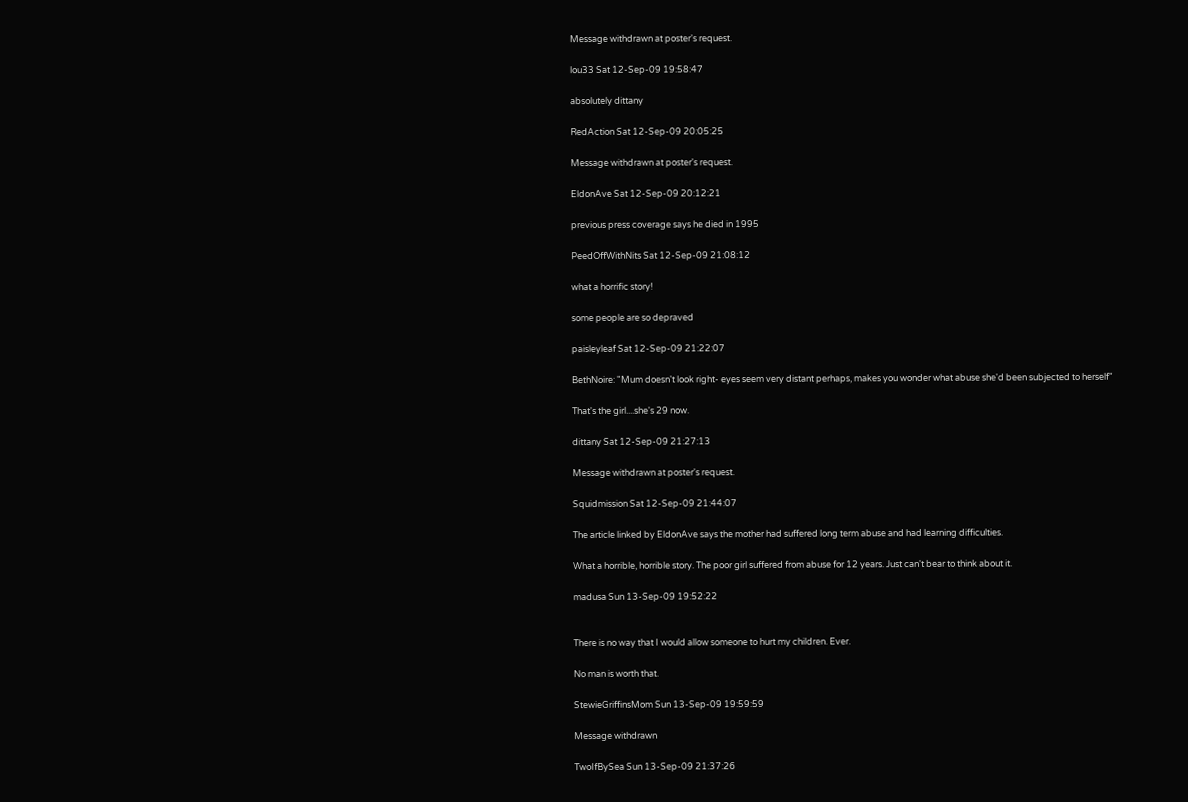Message withdrawn at poster's request.

lou33 Sat 12-Sep-09 19:58:47

absolutely dittany

RedAction Sat 12-Sep-09 20:05:25

Message withdrawn at poster's request.

EldonAve Sat 12-Sep-09 20:12:21

previous press coverage says he died in 1995

PeedOffWithNits Sat 12-Sep-09 21:08:12

what a horrific story!

some people are so depraved

paisleyleaf Sat 12-Sep-09 21:22:07

BethNoire: "Mum doesn't look right- eyes seem very distant perhaps, makes you wonder what abuse she'd been subjected to herself"

That's the girl....she's 29 now.

dittany Sat 12-Sep-09 21:27:13

Message withdrawn at poster's request.

Squidmission Sat 12-Sep-09 21:44:07

The article linked by EldonAve says the mother had suffered long term abuse and had learning difficulties.

What a horrible, horrible story. The poor girl suffered from abuse for 12 years. Just can't bear to think about it.

madusa Sun 13-Sep-09 19:52:22


There is no way that I would allow someone to hurt my children. Ever.

No man is worth that.

StewieGriffinsMom Sun 13-Sep-09 19:59:59

Message withdrawn

TwoIfBySea Sun 13-Sep-09 21:37:26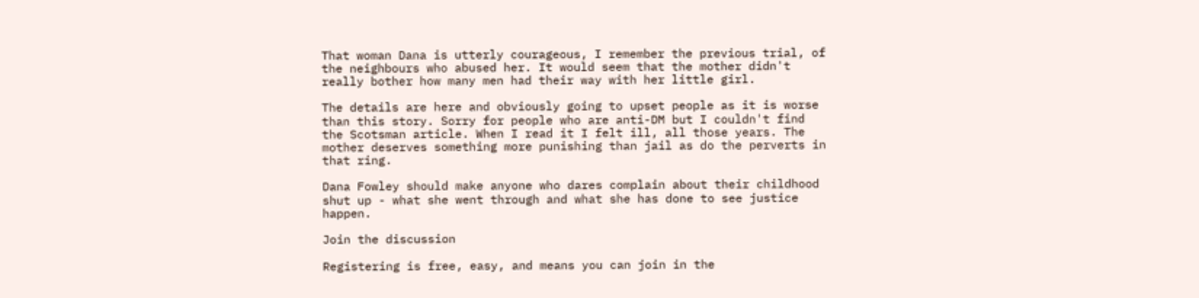That woman Dana is utterly courageous, I remember the previous trial, of the neighbours who abused her. It would seem that the mother didn't really bother how many men had their way with her little girl.

The details are here and obviously going to upset people as it is worse than this story. Sorry for people who are anti-DM but I couldn't find the Scotsman article. When I read it I felt ill, all those years. The mother deserves something more punishing than jail as do the perverts in that ring.

Dana Fowley should make anyone who dares complain about their childhood shut up - what she went through and what she has done to see justice happen.

Join the discussion

Registering is free, easy, and means you can join in the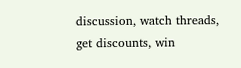discussion, watch threads, get discounts, win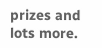prizes and lots more.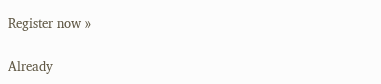Register now »

Already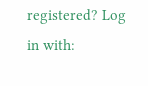registered? Log in with: